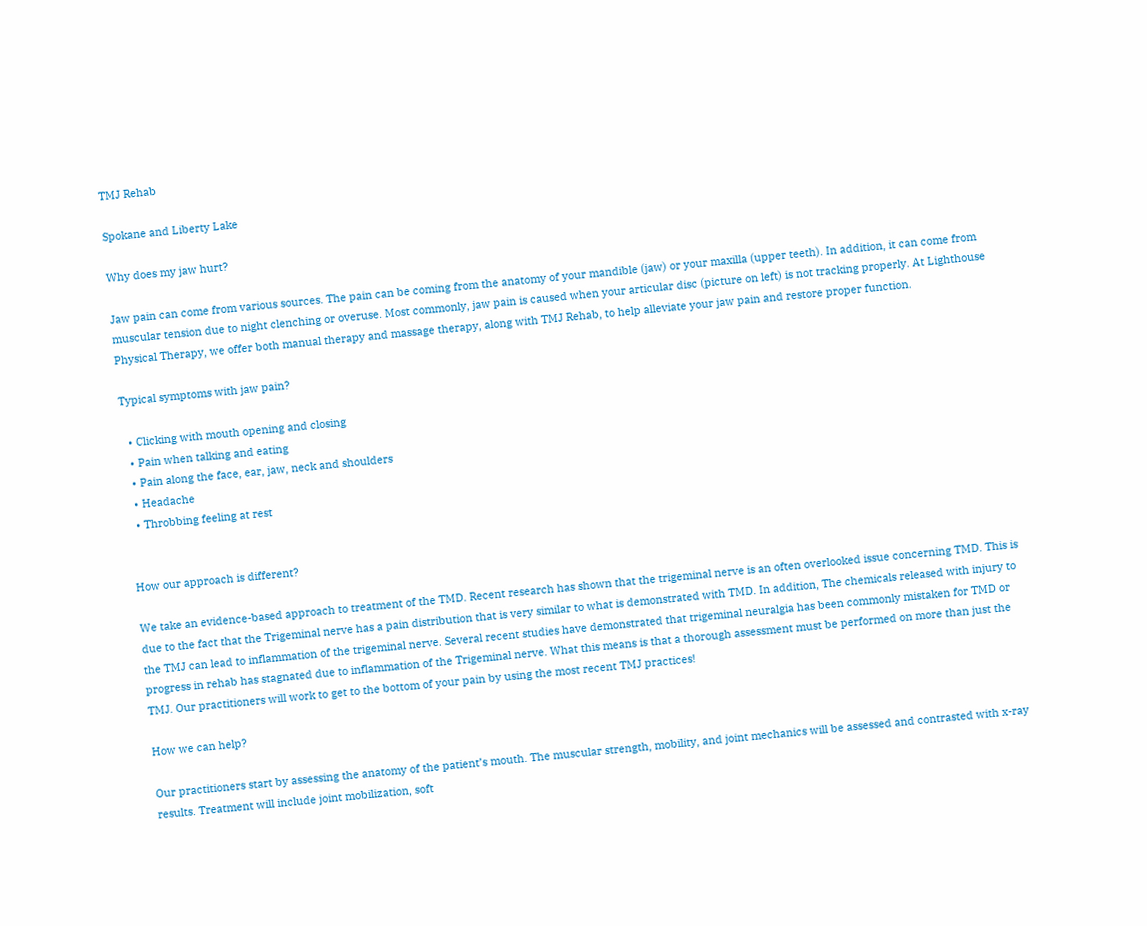TMJ Rehab

Spokane and Liberty Lake

Why does my jaw hurt?

Jaw pain can come from various sources. The pain can be coming from the anatomy of your mandible (jaw) or your maxilla (upper teeth). In addition, it can come from muscular tension due to night clenching or overuse. Most commonly, jaw pain is caused when your articular disc (picture on left) is not tracking properly. At Lighthouse Physical Therapy, we offer both manual therapy and massage therapy, along with TMJ Rehab, to help alleviate your jaw pain and restore proper function.

Typical symptoms with jaw pain?

  • Clicking with mouth opening and closing
  • Pain when talking and eating
  • Pain along the face, ear, jaw, neck and shoulders
  • Headache
  • Throbbing feeling at rest


How our approach is different?

We take an evidence-based approach to treatment of the TMD. Recent research has shown that the trigeminal nerve is an often overlooked issue concerning TMD. This is due to the fact that the Trigeminal nerve has a pain distribution that is very similar to what is demonstrated with TMD. In addition, The chemicals released with injury to the TMJ can lead to inflammation of the trigeminal nerve. Several recent studies have demonstrated that trigeminal neuralgia has been commonly mistaken for TMD or progress in rehab has stagnated due to inflammation of the Trigeminal nerve. What this means is that a thorough assessment must be performed on more than just the TMJ. Our practitioners will work to get to the bottom of your pain by using the most recent TMJ practices!

How we can help?

Our practitioners start by assessing the anatomy of the patient’s mouth. The muscular strength, mobility, and joint mechanics will be assessed and contrasted with x-ray results. Treatment will include joint mobilization, soft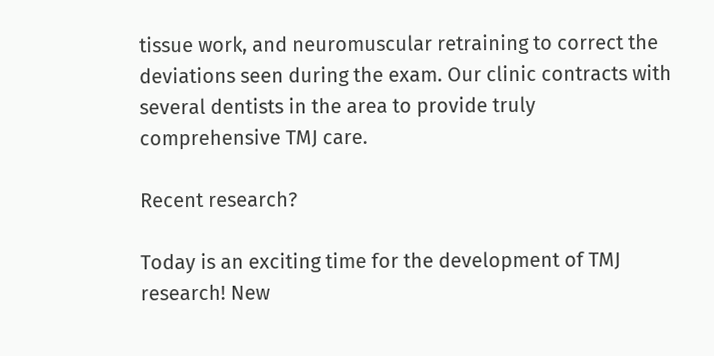tissue work, and neuromuscular retraining to correct the deviations seen during the exam. Our clinic contracts with several dentists in the area to provide truly comprehensive TMJ care.

Recent research?

Today is an exciting time for the development of TMJ research! New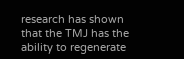research has shown that the TMJ has the ability to regenerate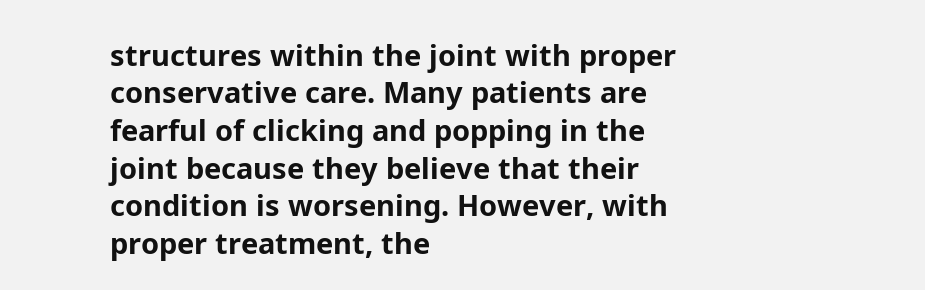structures within the joint with proper conservative care. Many patients are fearful of clicking and popping in the joint because they believe that their condition is worsening. However, with proper treatment, the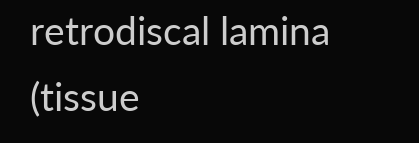retrodiscal lamina (tissue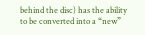behind the disc) has the ability to be converted into a “new”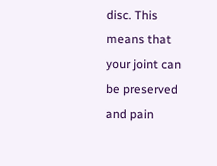disc. This means that your joint can be preserved and pain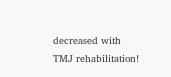decreased with TMJ rehabilitation!